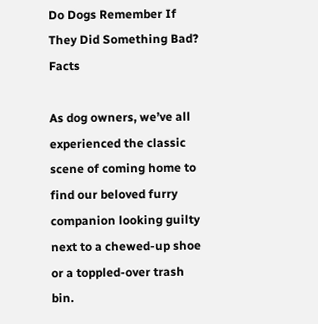Do Dogs Remember If They Did Something Bad? Facts

As dog owners, we’ve all experienced the classic scene of coming home to find our beloved furry companion looking guilty next to a chewed-up shoe or a toppled-over trash bin.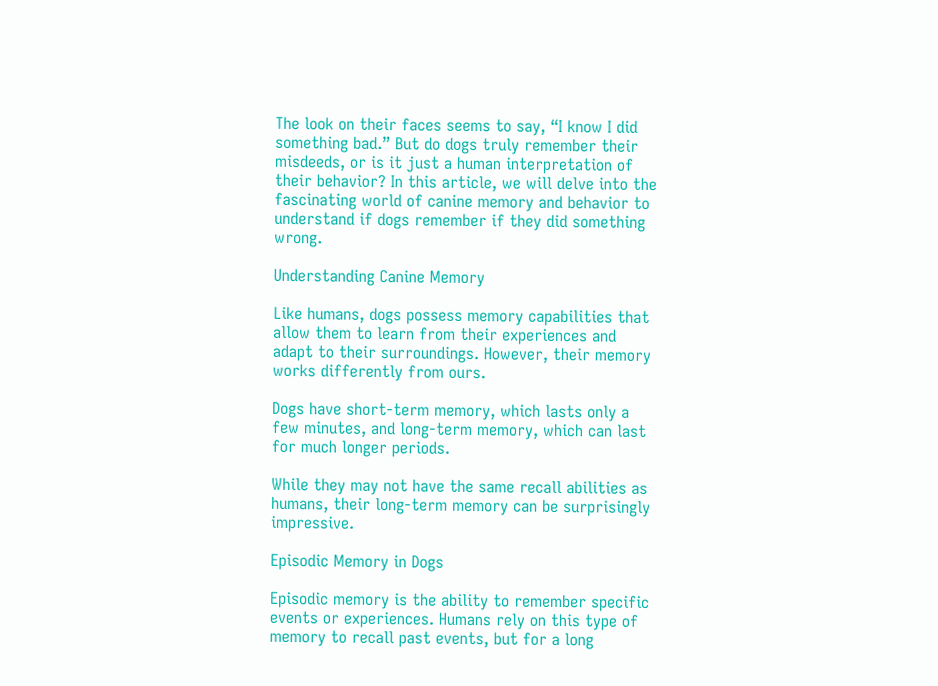The look on their faces seems to say, “I know I did something bad.” But do dogs truly remember their misdeeds, or is it just a human interpretation of their behavior? In this article, we will delve into the fascinating world of canine memory and behavior to understand if dogs remember if they did something wrong.

Understanding Canine Memory

Like humans, dogs possess memory capabilities that allow them to learn from their experiences and adapt to their surroundings. However, their memory works differently from ours.

Dogs have short-term memory, which lasts only a few minutes, and long-term memory, which can last for much longer periods.

While they may not have the same recall abilities as humans, their long-term memory can be surprisingly impressive.

Episodic Memory in Dogs

Episodic memory is the ability to remember specific events or experiences. Humans rely on this type of memory to recall past events, but for a long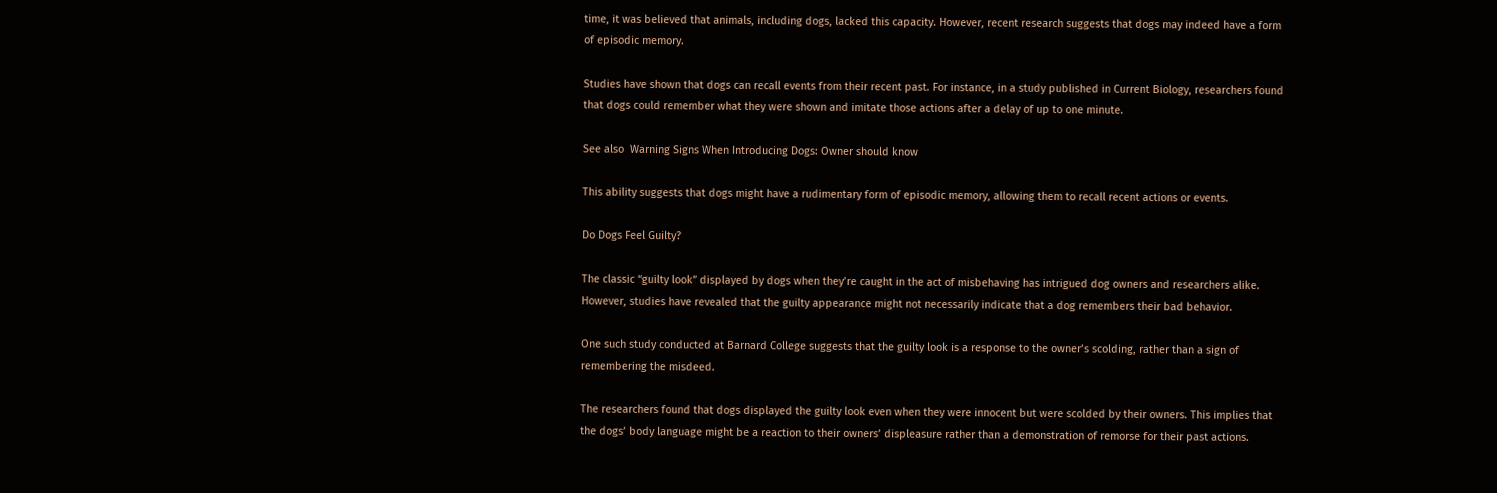time, it was believed that animals, including dogs, lacked this capacity. However, recent research suggests that dogs may indeed have a form of episodic memory.

Studies have shown that dogs can recall events from their recent past. For instance, in a study published in Current Biology, researchers found that dogs could remember what they were shown and imitate those actions after a delay of up to one minute.

See also  Warning Signs When Introducing Dogs: Owner should know

This ability suggests that dogs might have a rudimentary form of episodic memory, allowing them to recall recent actions or events.

Do Dogs Feel Guilty?

The classic “guilty look” displayed by dogs when they’re caught in the act of misbehaving has intrigued dog owners and researchers alike. However, studies have revealed that the guilty appearance might not necessarily indicate that a dog remembers their bad behavior.

One such study conducted at Barnard College suggests that the guilty look is a response to the owner’s scolding, rather than a sign of remembering the misdeed.

The researchers found that dogs displayed the guilty look even when they were innocent but were scolded by their owners. This implies that the dogs’ body language might be a reaction to their owners’ displeasure rather than a demonstration of remorse for their past actions.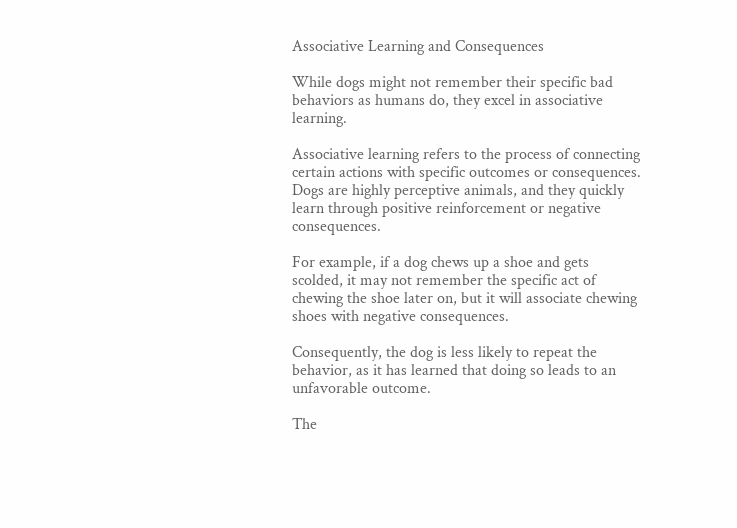Associative Learning and Consequences

While dogs might not remember their specific bad behaviors as humans do, they excel in associative learning.

Associative learning refers to the process of connecting certain actions with specific outcomes or consequences. Dogs are highly perceptive animals, and they quickly learn through positive reinforcement or negative consequences.

For example, if a dog chews up a shoe and gets scolded, it may not remember the specific act of chewing the shoe later on, but it will associate chewing shoes with negative consequences.

Consequently, the dog is less likely to repeat the behavior, as it has learned that doing so leads to an unfavorable outcome.

The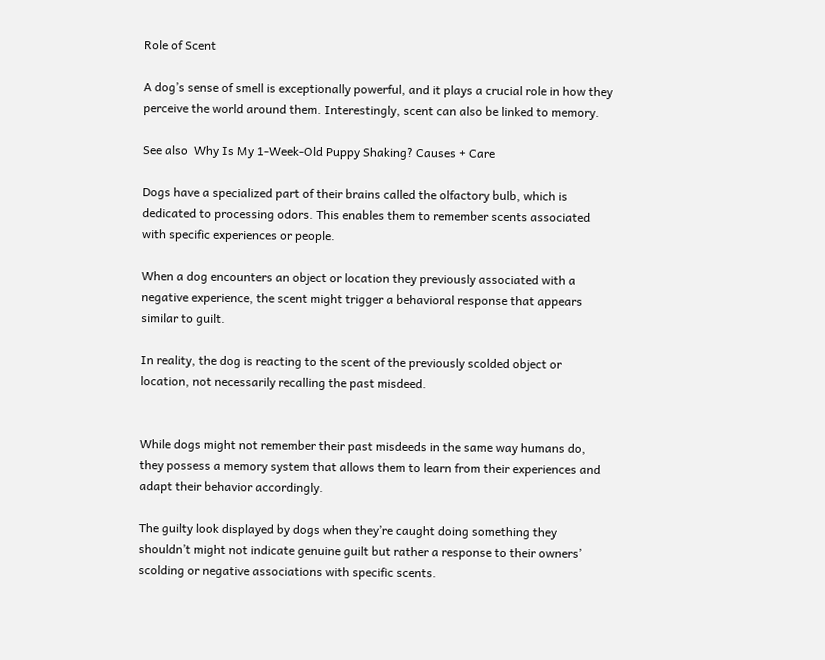Role of Scent

A dog’s sense of smell is exceptionally powerful, and it plays a crucial role in how they perceive the world around them. Interestingly, scent can also be linked to memory.

See also  Why Is My 1-Week-Old Puppy Shaking? Causes + Care

Dogs have a specialized part of their brains called the olfactory bulb, which is dedicated to processing odors. This enables them to remember scents associated with specific experiences or people.

When a dog encounters an object or location they previously associated with a negative experience, the scent might trigger a behavioral response that appears similar to guilt.

In reality, the dog is reacting to the scent of the previously scolded object or location, not necessarily recalling the past misdeed.


While dogs might not remember their past misdeeds in the same way humans do, they possess a memory system that allows them to learn from their experiences and adapt their behavior accordingly.

The guilty look displayed by dogs when they’re caught doing something they shouldn’t might not indicate genuine guilt but rather a response to their owners’ scolding or negative associations with specific scents.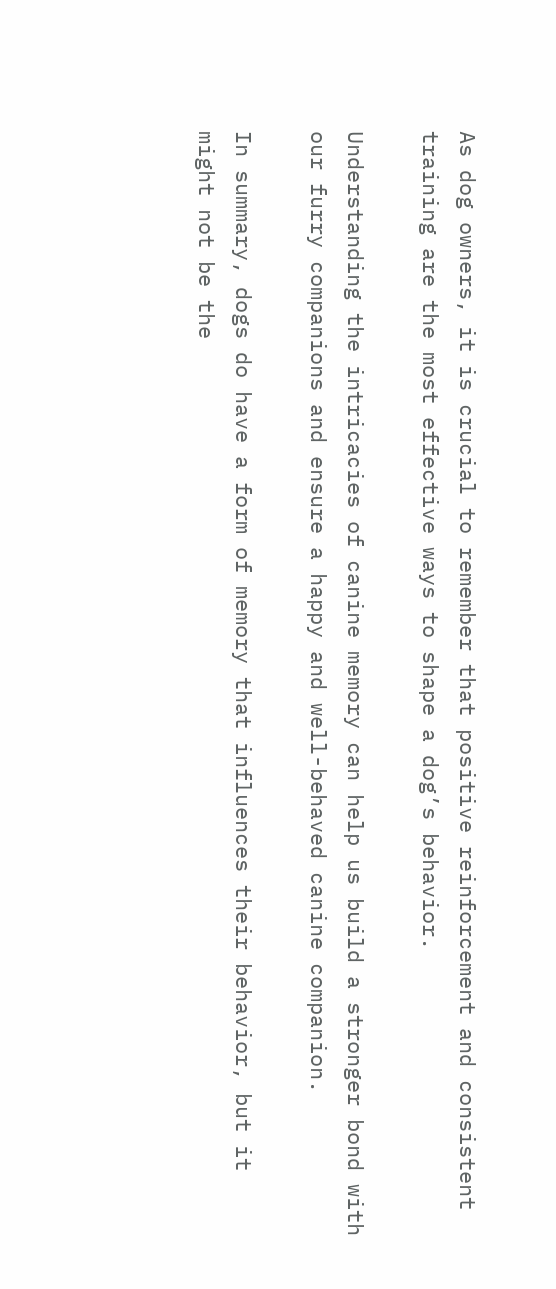As dog owners, it is crucial to remember that positive reinforcement and consistent training are the most effective ways to shape a dog’s behavior.

Understanding the intricacies of canine memory can help us build a stronger bond with our furry companions and ensure a happy and well-behaved canine companion.

In summary, dogs do have a form of memory that influences their behavior, but it might not be the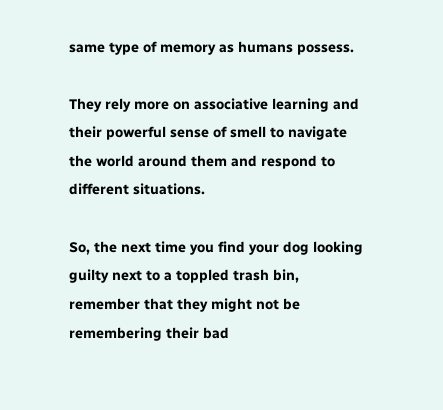same type of memory as humans possess.

They rely more on associative learning and their powerful sense of smell to navigate the world around them and respond to different situations.

So, the next time you find your dog looking guilty next to a toppled trash bin, remember that they might not be remembering their bad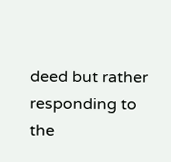deed but rather responding to the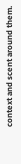context and scent around them.